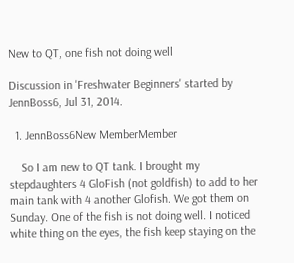New to QT, one fish not doing well

Discussion in 'Freshwater Beginners' started by JennBoss6, Jul 31, 2014.

  1. JennBoss6New MemberMember

    So I am new to QT tank. I brought my stepdaughters 4 GloFish (not goldfish) to add to her main tank with 4 another Glofish. We got them on Sunday. One of the fish is not doing well. I noticed white thing on the eyes, the fish keep staying on the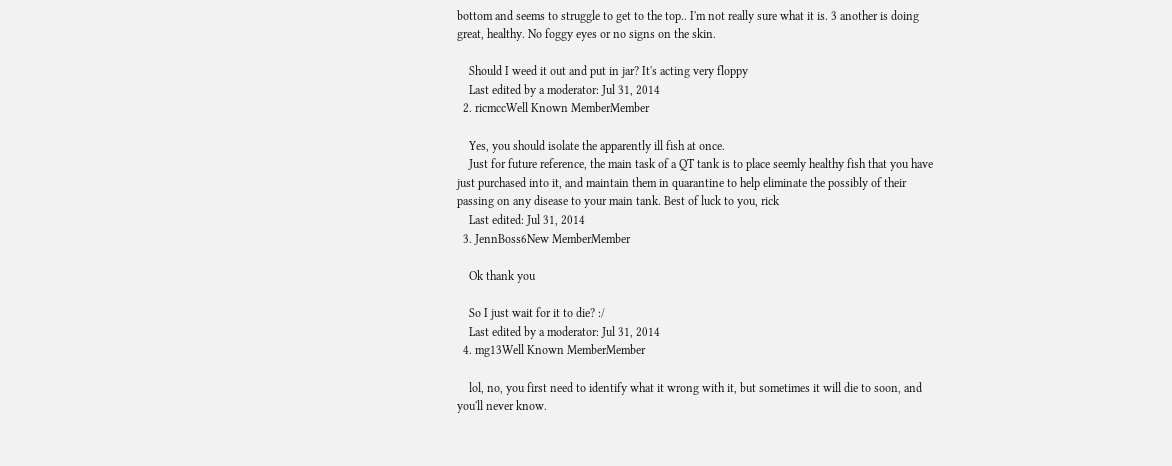bottom and seems to struggle to get to the top.. I'm not really sure what it is. 3 another is doing great, healthy. No foggy eyes or no signs on the skin.

    Should I weed it out and put in jar? It's acting very floppy
    Last edited by a moderator: Jul 31, 2014
  2. ricmccWell Known MemberMember

    Yes, you should isolate the apparently ill fish at once.
    Just for future reference, the main task of a QT tank is to place seemly healthy fish that you have just purchased into it, and maintain them in quarantine to help eliminate the possibly of their passing on any disease to your main tank. Best of luck to you, rick
    Last edited: Jul 31, 2014
  3. JennBoss6New MemberMember

    Ok thank you

    So I just wait for it to die? :/
    Last edited by a moderator: Jul 31, 2014
  4. mg13Well Known MemberMember

    lol, no, you first need to identify what it wrong with it, but sometimes it will die to soon, and you'll never know.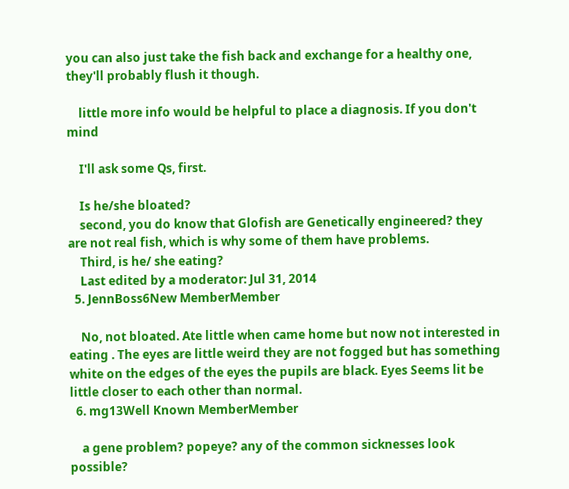you can also just take the fish back and exchange for a healthy one, they'll probably flush it though.

    little more info would be helpful to place a diagnosis. If you don't mind

    I'll ask some Qs, first.

    Is he/she bloated?
    second, you do know that Glofish are Genetically engineered? they are not real fish, which is why some of them have problems.
    Third, is he/ she eating?
    Last edited by a moderator: Jul 31, 2014
  5. JennBoss6New MemberMember

    No, not bloated. Ate little when came home but now not interested in eating . The eyes are little weird they are not fogged but has something white on the edges of the eyes the pupils are black. Eyes Seems lit be little closer to each other than normal.
  6. mg13Well Known MemberMember

    a gene problem? popeye? any of the common sicknesses look possible?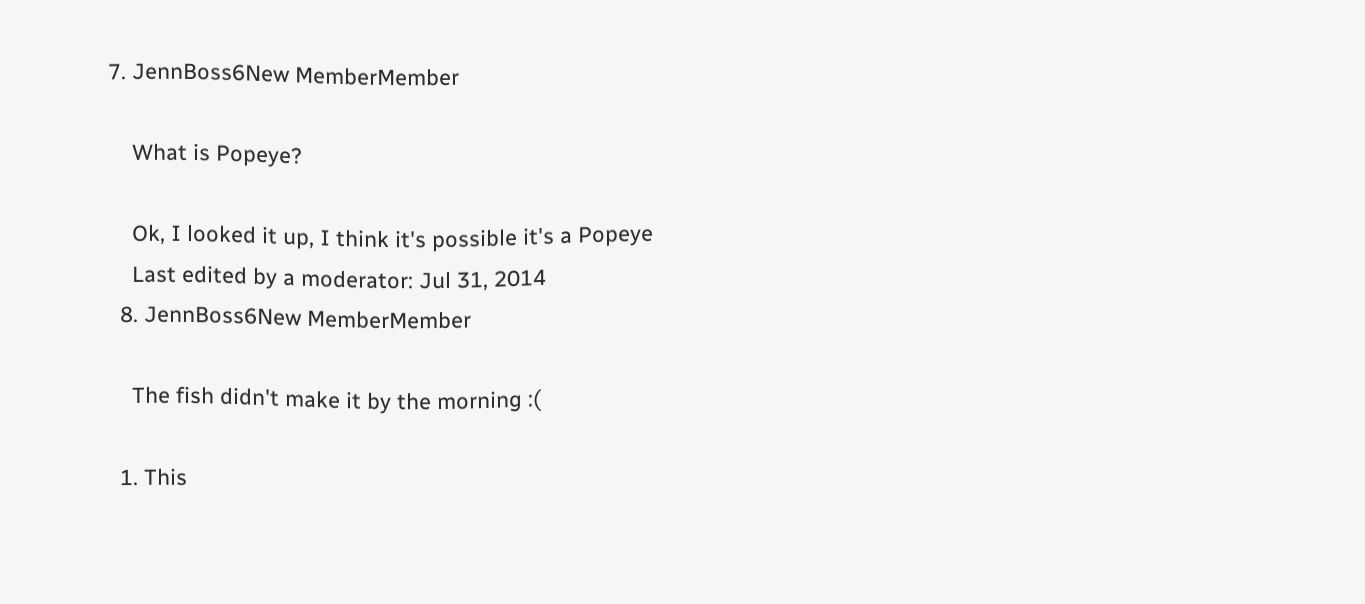7. JennBoss6New MemberMember

    What is Popeye?

    Ok, I looked it up, I think it's possible it's a Popeye
    Last edited by a moderator: Jul 31, 2014
  8. JennBoss6New MemberMember

    The fish didn't make it by the morning :(

  1. This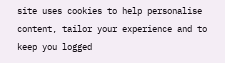site uses cookies to help personalise content, tailor your experience and to keep you logged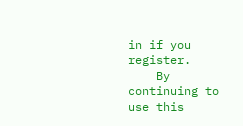in if you register.
    By continuing to use this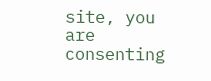site, you are consenting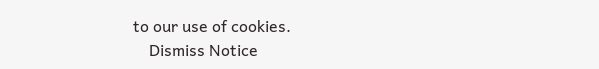to our use of cookies.
    Dismiss Notice